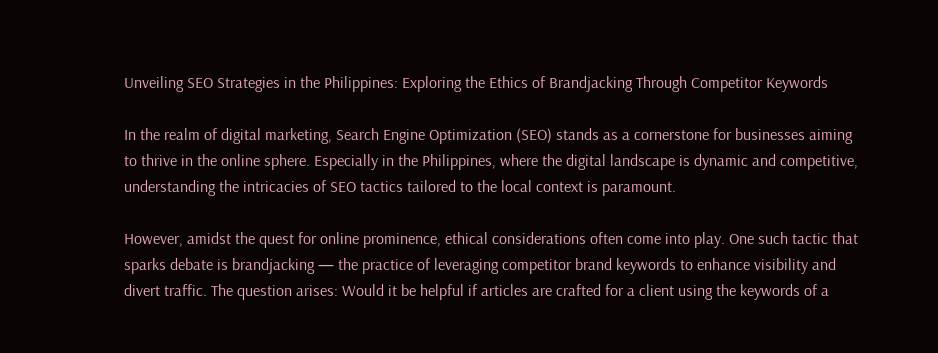Unveiling SEO Strategies in the Philippines: Exploring the Ethics of Brandjacking Through Competitor Keywords

In the realm of digital marketing, Search Engine Optimization (SEO) stands as a cornerstone for businesses aiming to thrive in the online sphere. Especially in the Philippines, where the digital landscape is dynamic and competitive, understanding the intricacies of SEO tactics tailored to the local context is paramount.

However, amidst the quest for online prominence, ethical considerations often come into play. One such tactic that sparks debate is brandjacking — the practice of leveraging competitor brand keywords to enhance visibility and divert traffic. The question arises: Would it be helpful if articles are crafted for a client using the keywords of a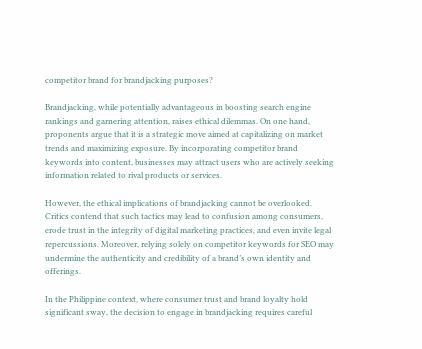competitor brand for brandjacking purposes?

Brandjacking, while potentially advantageous in boosting search engine rankings and garnering attention, raises ethical dilemmas. On one hand, proponents argue that it is a strategic move aimed at capitalizing on market trends and maximizing exposure. By incorporating competitor brand keywords into content, businesses may attract users who are actively seeking information related to rival products or services.

However, the ethical implications of brandjacking cannot be overlooked. Critics contend that such tactics may lead to confusion among consumers, erode trust in the integrity of digital marketing practices, and even invite legal repercussions. Moreover, relying solely on competitor keywords for SEO may undermine the authenticity and credibility of a brand’s own identity and offerings.

In the Philippine context, where consumer trust and brand loyalty hold significant sway, the decision to engage in brandjacking requires careful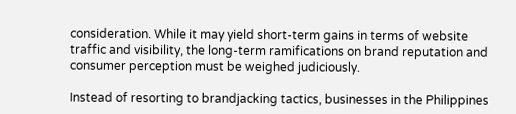consideration. While it may yield short-term gains in terms of website traffic and visibility, the long-term ramifications on brand reputation and consumer perception must be weighed judiciously.

Instead of resorting to brandjacking tactics, businesses in the Philippines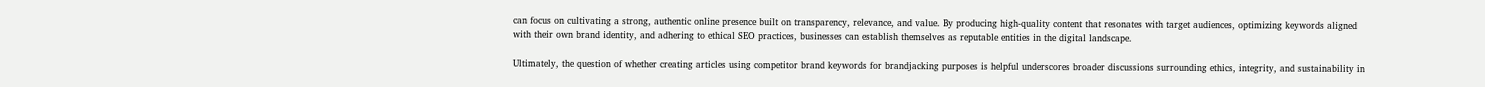can focus on cultivating a strong, authentic online presence built on transparency, relevance, and value. By producing high-quality content that resonates with target audiences, optimizing keywords aligned with their own brand identity, and adhering to ethical SEO practices, businesses can establish themselves as reputable entities in the digital landscape.

Ultimately, the question of whether creating articles using competitor brand keywords for brandjacking purposes is helpful underscores broader discussions surrounding ethics, integrity, and sustainability in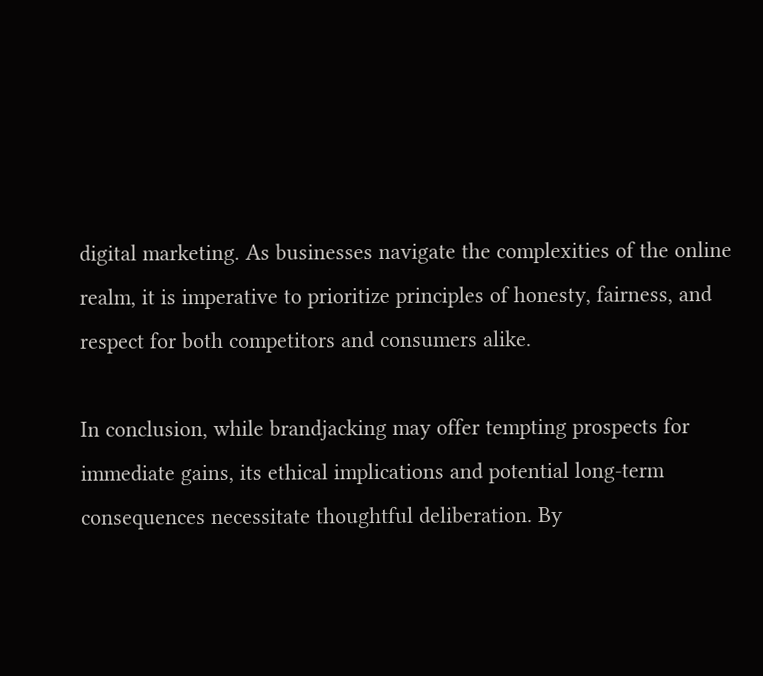digital marketing. As businesses navigate the complexities of the online realm, it is imperative to prioritize principles of honesty, fairness, and respect for both competitors and consumers alike.

In conclusion, while brandjacking may offer tempting prospects for immediate gains, its ethical implications and potential long-term consequences necessitate thoughtful deliberation. By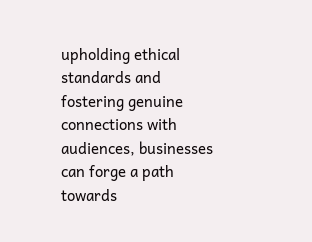upholding ethical standards and fostering genuine connections with audiences, businesses can forge a path towards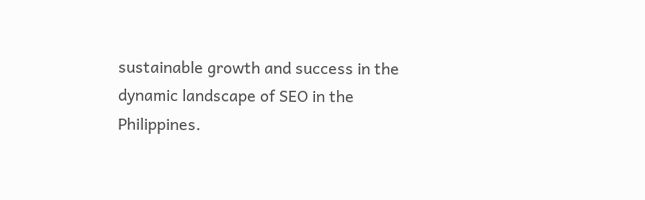sustainable growth and success in the dynamic landscape of SEO in the Philippines.